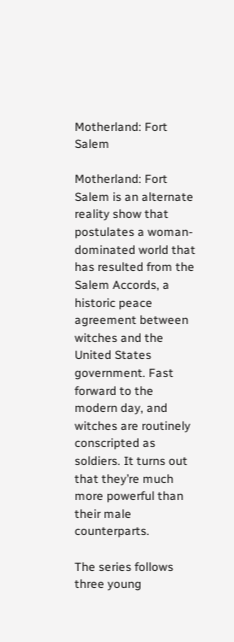Motherland: Fort Salem

Motherland: Fort Salem is an alternate reality show that postulates a woman-dominated world that has resulted from the Salem Accords, a historic peace agreement between witches and the United States government. Fast forward to the modern day, and witches are routinely conscripted as soldiers. It turns out that they’re much more powerful than their male counterparts.

The series follows three young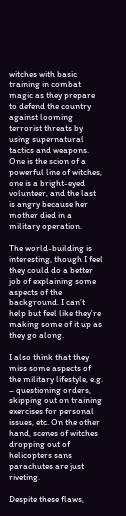witches with basic training in combat magic as they prepare to defend the country against looming terrorist threats by using supernatural tactics and weapons. One is the scion of a powerful line of witches, one is a bright-eyed volunteer, and the last is angry because her mother died in a military operation.

The world-building is interesting, though I feel they could do a better job of explaining some aspects of the background. I can’t help but feel like they’re making some of it up as they go along.

I also think that they miss some aspects of the military lifestyle, e.g. – questioning orders, skipping out on training exercises for personal issues, etc. On the other hand, scenes of witches dropping out of helicopters sans parachutes are just riveting.

Despite these flaws,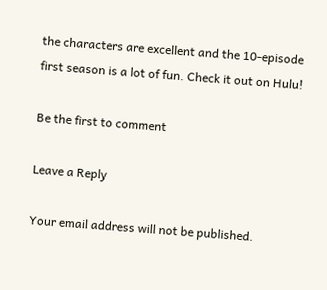the characters are excellent and the 10-episode first season is a lot of fun. Check it out on Hulu!

Be the first to comment

Leave a Reply

Your email address will not be published.